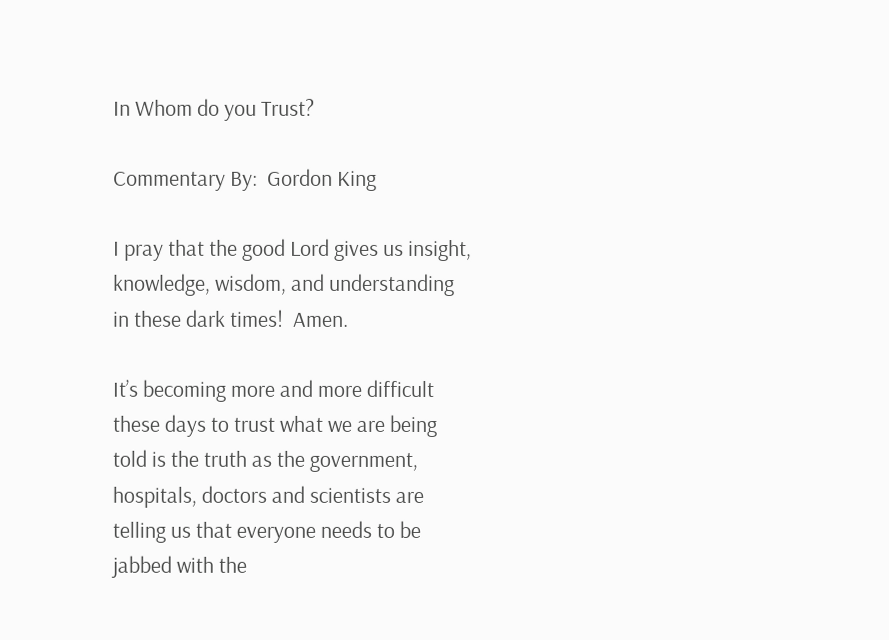In Whom do you Trust?

Commentary By:  Gordon King

I pray that the good Lord gives us insight, knowledge, wisdom, and understanding in these dark times!  Amen.

It’s becoming more and more difficult these days to trust what we are being told is the truth as the government, hospitals, doctors and scientists are telling us that everyone needs to be jabbed with the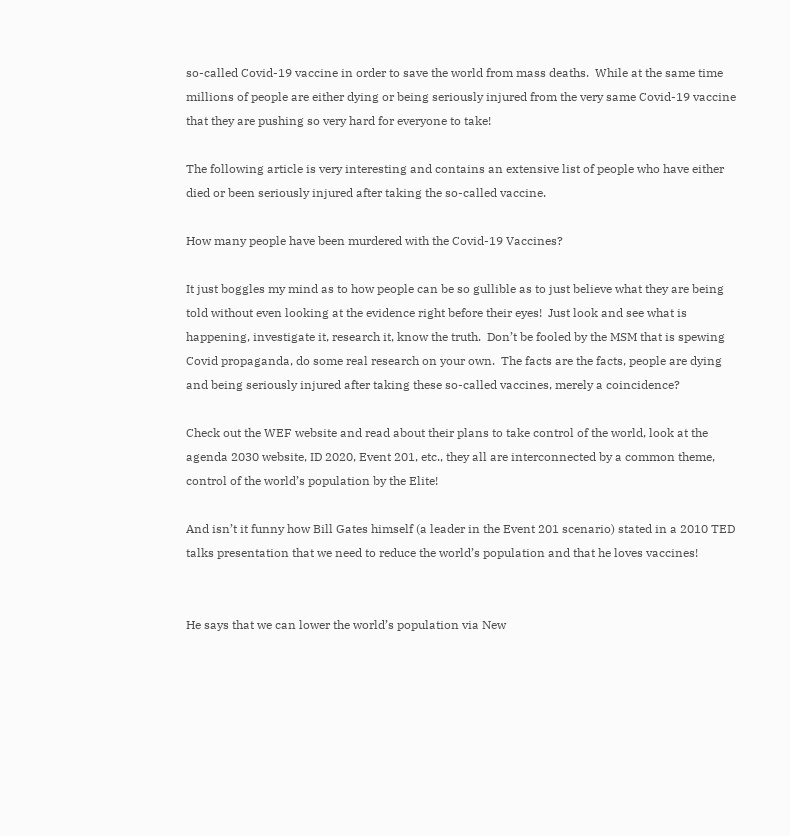so-called Covid-19 vaccine in order to save the world from mass deaths.  While at the same time millions of people are either dying or being seriously injured from the very same Covid-19 vaccine that they are pushing so very hard for everyone to take!

The following article is very interesting and contains an extensive list of people who have either died or been seriously injured after taking the so-called vaccine.

How many people have been murdered with the Covid-19 Vaccines?

It just boggles my mind as to how people can be so gullible as to just believe what they are being told without even looking at the evidence right before their eyes!  Just look and see what is happening, investigate it, research it, know the truth.  Don’t be fooled by the MSM that is spewing Covid propaganda, do some real research on your own.  The facts are the facts, people are dying and being seriously injured after taking these so-called vaccines, merely a coincidence?

Check out the WEF website and read about their plans to take control of the world, look at the agenda 2030 website, ID 2020, Event 201, etc., they all are interconnected by a common theme, control of the world’s population by the Elite!

And isn’t it funny how Bill Gates himself (a leader in the Event 201 scenario) stated in a 2010 TED talks presentation that we need to reduce the world’s population and that he loves vaccines!


He says that we can lower the world’s population via New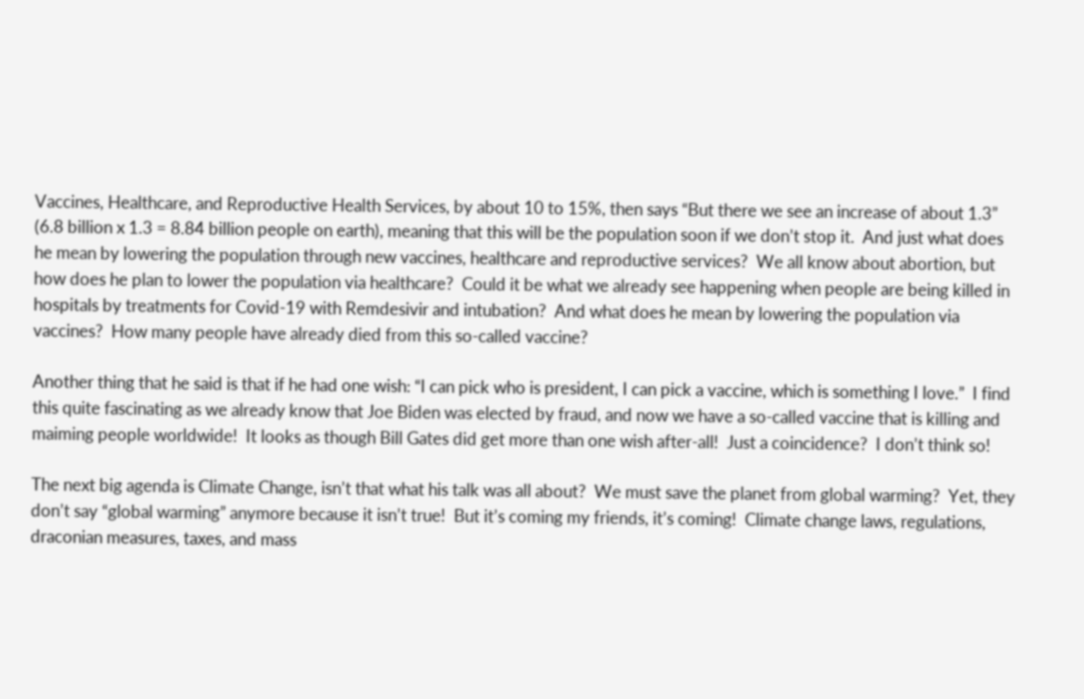Vaccines, Healthcare, and Reproductive Health Services, by about 10 to 15%, then says “But there we see an increase of about 1.3” (6.8 billion x 1.3 = 8.84 billion people on earth), meaning that this will be the population soon if we don’t stop it.  And just what does he mean by lowering the population through new vaccines, healthcare and reproductive services?  We all know about abortion, but how does he plan to lower the population via healthcare?  Could it be what we already see happening when people are being killed in hospitals by treatments for Covid-19 with Remdesivir and intubation?  And what does he mean by lowering the population via vaccines?  How many people have already died from this so-called vaccine?

Another thing that he said is that if he had one wish: “I can pick who is president, I can pick a vaccine, which is something I love.”  I find this quite fascinating as we already know that Joe Biden was elected by fraud, and now we have a so-called vaccine that is killing and maiming people worldwide!  It looks as though Bill Gates did get more than one wish after-all!  Just a coincidence?  I don’t think so!

The next big agenda is Climate Change, isn’t that what his talk was all about?  We must save the planet from global warming?  Yet, they don’t say “global warming” anymore because it isn’t true!  But it’s coming my friends, it’s coming!  Climate change laws, regulations, draconian measures, taxes, and mass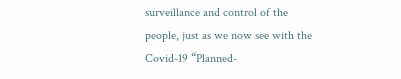surveillance and control of the people, just as we now see with the Covid-19 “Planned-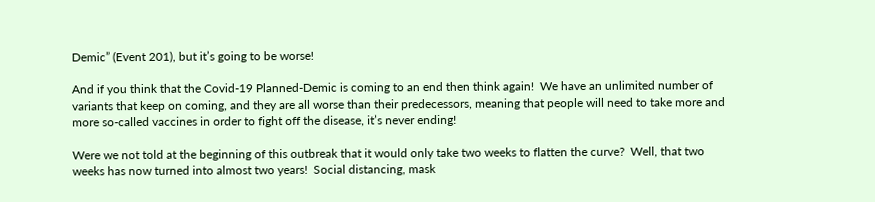Demic” (Event 201), but it’s going to be worse!

And if you think that the Covid-19 Planned-Demic is coming to an end then think again!  We have an unlimited number of variants that keep on coming, and they are all worse than their predecessors, meaning that people will need to take more and more so-called vaccines in order to fight off the disease, it’s never ending!

Were we not told at the beginning of this outbreak that it would only take two weeks to flatten the curve?  Well, that two weeks has now turned into almost two years!  Social distancing, mask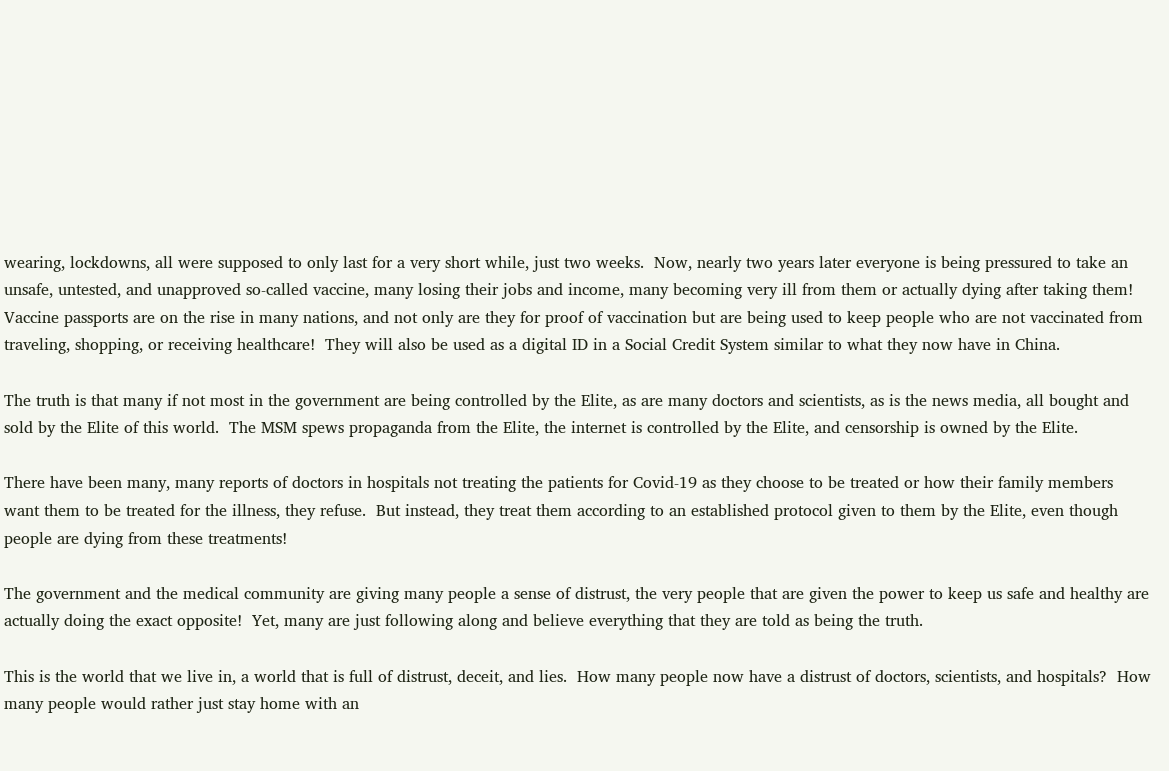wearing, lockdowns, all were supposed to only last for a very short while, just two weeks.  Now, nearly two years later everyone is being pressured to take an unsafe, untested, and unapproved so-called vaccine, many losing their jobs and income, many becoming very ill from them or actually dying after taking them!  Vaccine passports are on the rise in many nations, and not only are they for proof of vaccination but are being used to keep people who are not vaccinated from traveling, shopping, or receiving healthcare!  They will also be used as a digital ID in a Social Credit System similar to what they now have in China.

The truth is that many if not most in the government are being controlled by the Elite, as are many doctors and scientists, as is the news media, all bought and sold by the Elite of this world.  The MSM spews propaganda from the Elite, the internet is controlled by the Elite, and censorship is owned by the Elite.

There have been many, many reports of doctors in hospitals not treating the patients for Covid-19 as they choose to be treated or how their family members want them to be treated for the illness, they refuse.  But instead, they treat them according to an established protocol given to them by the Elite, even though people are dying from these treatments!

The government and the medical community are giving many people a sense of distrust, the very people that are given the power to keep us safe and healthy are actually doing the exact opposite!  Yet, many are just following along and believe everything that they are told as being the truth.

This is the world that we live in, a world that is full of distrust, deceit, and lies.  How many people now have a distrust of doctors, scientists, and hospitals?  How many people would rather just stay home with an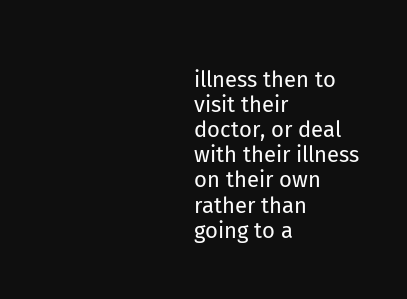illness then to visit their doctor, or deal with their illness on their own rather than going to a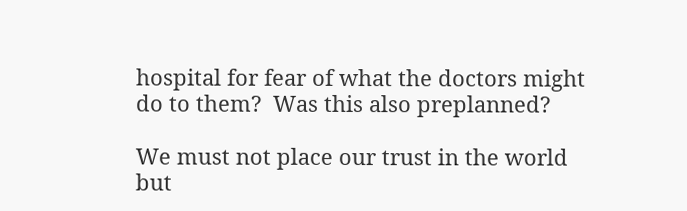hospital for fear of what the doctors might do to them?  Was this also preplanned?

We must not place our trust in the world but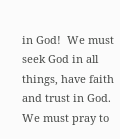in God!  We must seek God in all things, have faith and trust in God.  We must pray to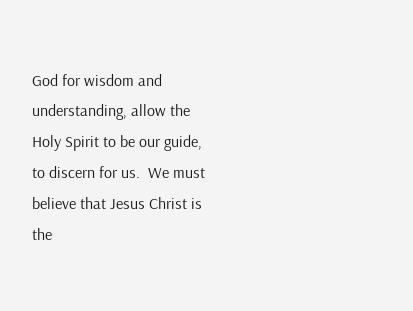God for wisdom and understanding, allow the Holy Spirit to be our guide, to discern for us.  We must believe that Jesus Christ is the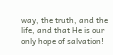way, the truth, and the life, and that He is our only hope of salvation!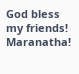God bless my friends!  Maranatha!